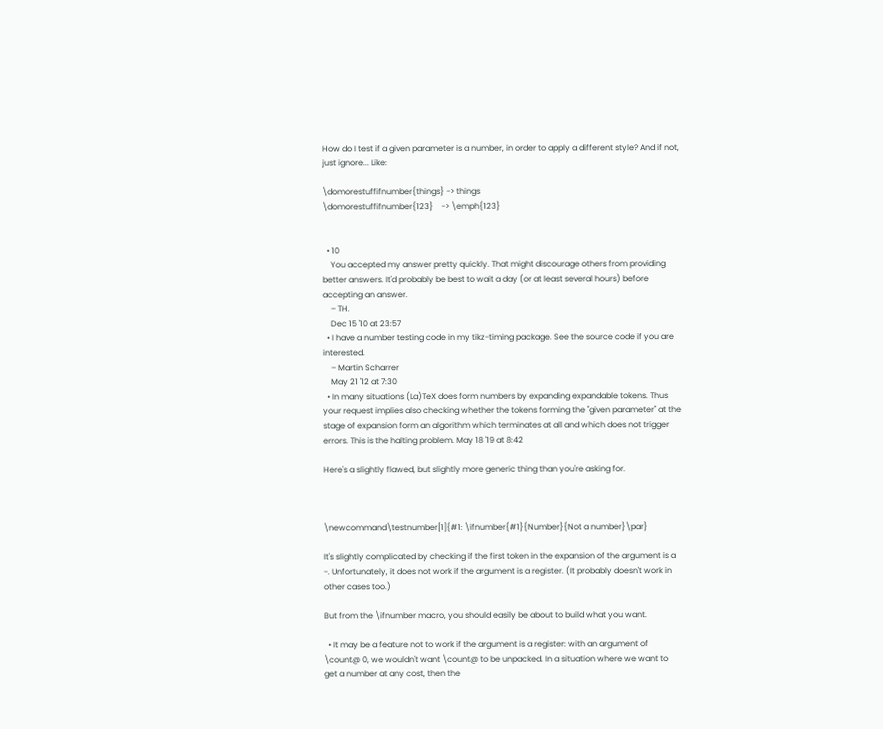How do I test if a given parameter is a number, in order to apply a different style? And if not, just ignore... Like:

\domorestuffifnumber{things} -> things
\domorestuffifnumber{123}    -> \emph{123}


  • 10
    You accepted my answer pretty quickly. That might discourage others from providing better answers. It'd probably be best to wait a day (or at least several hours) before accepting an answer.
    – TH.
    Dec 15 '10 at 23:57
  • I have a number testing code in my tikz-timing package. See the source code if you are interested.
    – Martin Scharrer
    May 21 '12 at 7:30
  • In many situations (La)TeX does form numbers by expanding expandable tokens. Thus your request implies also checking whether the tokens forming the "given parameter" at the stage of expansion form an algorithm which terminates at all and which does not trigger errors. This is the halting problem. May 18 '19 at 8:42

Here's a slightly flawed, but slightly more generic thing than you're asking for.



\newcommand\testnumber[1]{#1: \ifnumber{#1}{Number}{Not a number}\par}

It's slightly complicated by checking if the first token in the expansion of the argument is a -. Unfortunately, it does not work if the argument is a register. (It probably doesn't work in other cases too.)

But from the \ifnumber macro, you should easily be about to build what you want.

  • It may be a feature not to work if the argument is a register: with an argument of \count@ 0, we wouldn't want \count@ to be unpacked. In a situation where we want to get a number at any cost, then the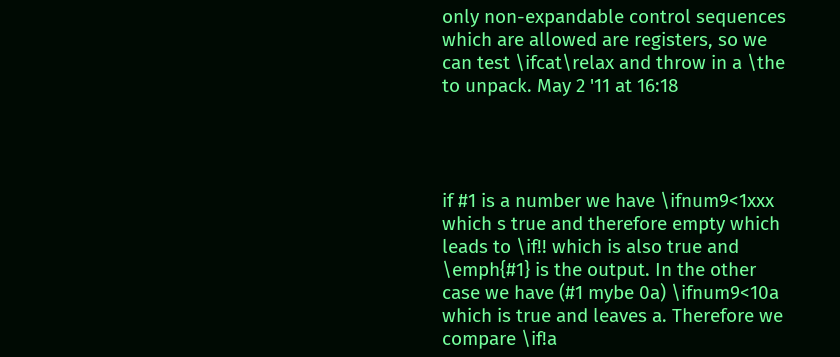only non-expandable control sequences which are allowed are registers, so we can test \ifcat\relax and throw in a \the to unpack. May 2 '11 at 16:18




if #1 is a number we have \ifnum9<1xxx which s true and therefore empty which leads to \if!! which is also true and \emph{#1} is the output. In the other case we have (#1 mybe 0a) \ifnum9<10a which is true and leaves a. Therefore we compare \if!a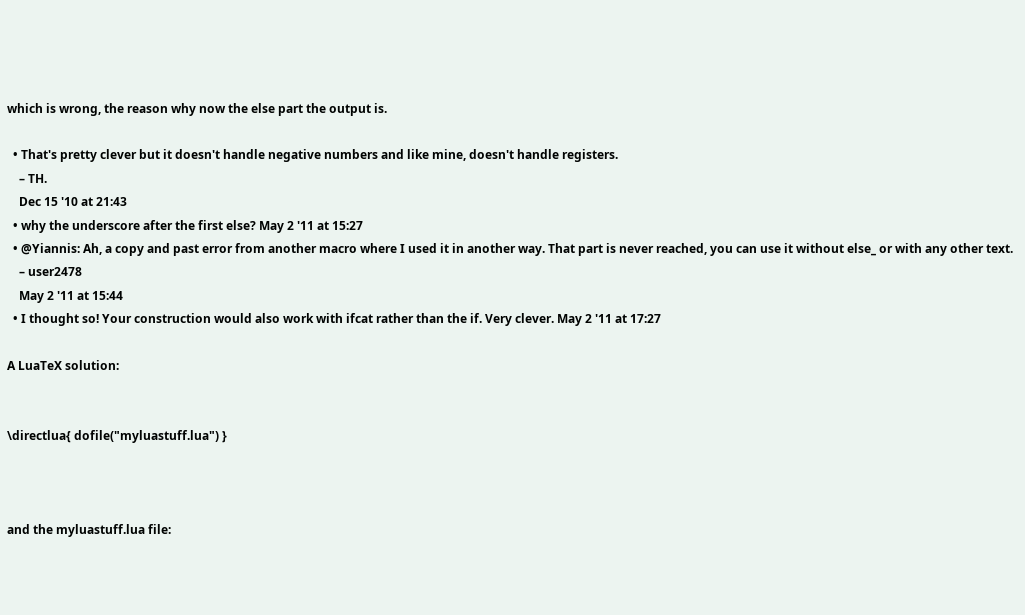which is wrong, the reason why now the else part the output is.

  • That's pretty clever but it doesn't handle negative numbers and like mine, doesn't handle registers.
    – TH.
    Dec 15 '10 at 21:43
  • why the underscore after the first else? May 2 '11 at 15:27
  • @Yiannis: Ah, a copy and past error from another macro where I used it in another way. That part is never reached, you can use it without else_ or with any other text.
    – user2478
    May 2 '11 at 15:44
  • I thought so! Your construction would also work with ifcat rather than the if. Very clever. May 2 '11 at 17:27

A LuaTeX solution:


\directlua{ dofile("myluastuff.lua") }



and the myluastuff.lua file: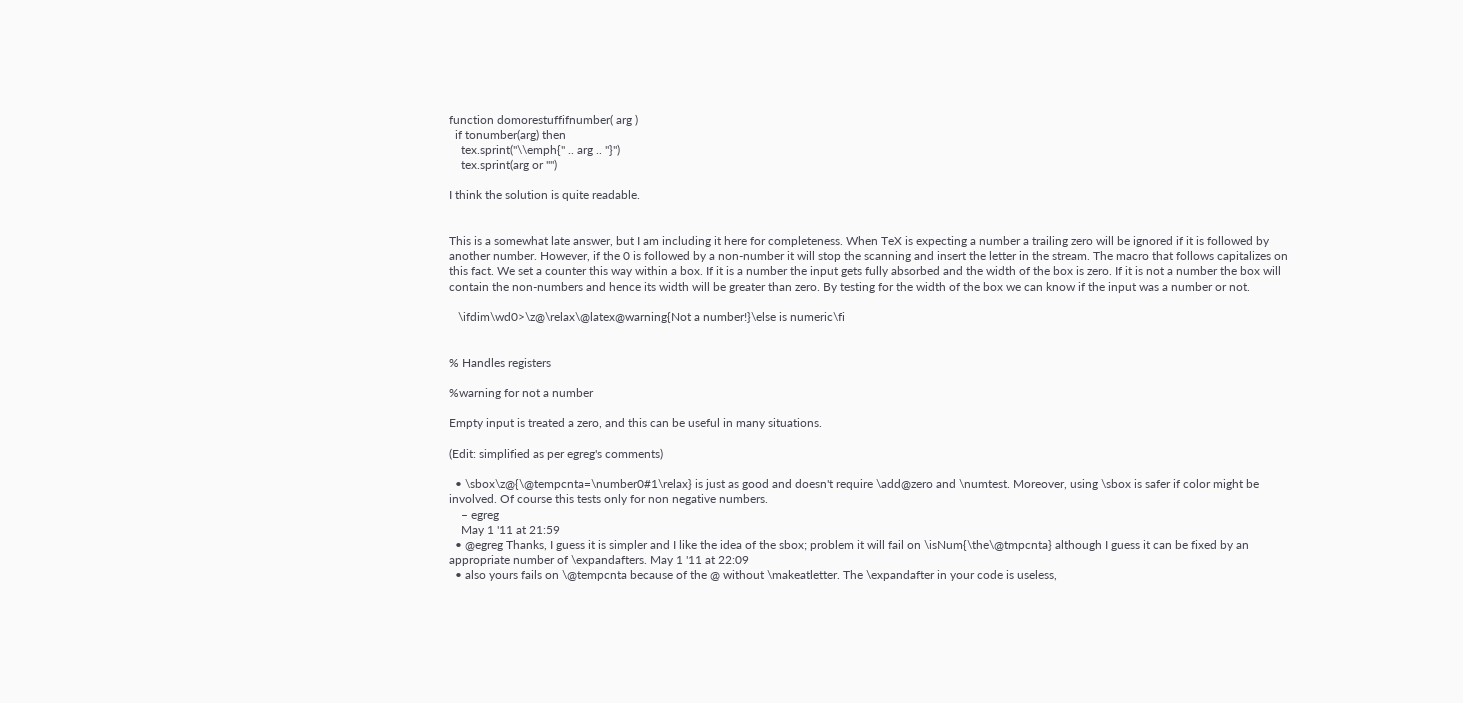function domorestuffifnumber( arg )
  if tonumber(arg) then
    tex.sprint("\\emph{" .. arg .. "}")
    tex.sprint(arg or "")

I think the solution is quite readable.


This is a somewhat late answer, but I am including it here for completeness. When TeX is expecting a number a trailing zero will be ignored if it is followed by another number. However, if the 0 is followed by a non-number it will stop the scanning and insert the letter in the stream. The macro that follows capitalizes on this fact. We set a counter this way within a box. If it is a number the input gets fully absorbed and the width of the box is zero. If it is not a number the box will contain the non-numbers and hence its width will be greater than zero. By testing for the width of the box we can know if the input was a number or not.

   \ifdim\wd0>\z@\relax\@latex@warning{Not a number!}\else is numeric\fi


% Handles registers

%warning for not a number

Empty input is treated a zero, and this can be useful in many situations.

(Edit: simplified as per egreg's comments)

  • \sbox\z@{\@tempcnta=\number0#1\relax} is just as good and doesn't require \add@zero and \numtest. Moreover, using \sbox is safer if color might be involved. Of course this tests only for non negative numbers.
    – egreg
    May 1 '11 at 21:59
  • @egreg Thanks, I guess it is simpler and I like the idea of the sbox; problem it will fail on \isNum{\the\@tmpcnta} although I guess it can be fixed by an appropriate number of \expandafters. May 1 '11 at 22:09
  • also yours fails on \@tempcnta because of the @ without \makeatletter. The \expandafter in your code is useless,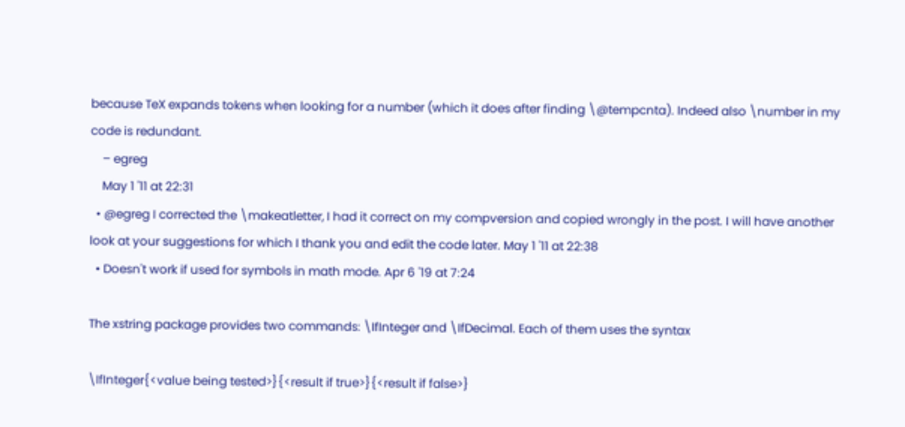because TeX expands tokens when looking for a number (which it does after finding \@tempcnta). Indeed also \number in my code is redundant.
    – egreg
    May 1 '11 at 22:31
  • @egreg I corrected the \makeatletter, I had it correct on my compversion and copied wrongly in the post. I will have another look at your suggestions for which I thank you and edit the code later. May 1 '11 at 22:38
  • Doesn't work if used for symbols in math mode. Apr 6 '19 at 7:24

The xstring package provides two commands: \IfInteger and \IfDecimal. Each of them uses the syntax

\IfInteger{<value being tested>}{<result if true>}{<result if false>}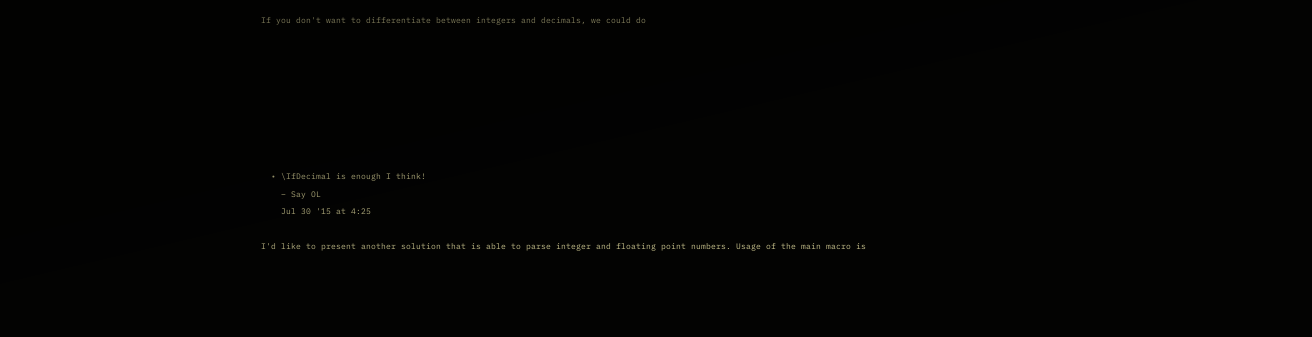If you don't want to differentiate between integers and decimals, we could do








  • \IfDecimal is enough I think!
    – Say OL
    Jul 30 '15 at 4:25

I'd like to present another solution that is able to parse integer and floating point numbers. Usage of the main macro is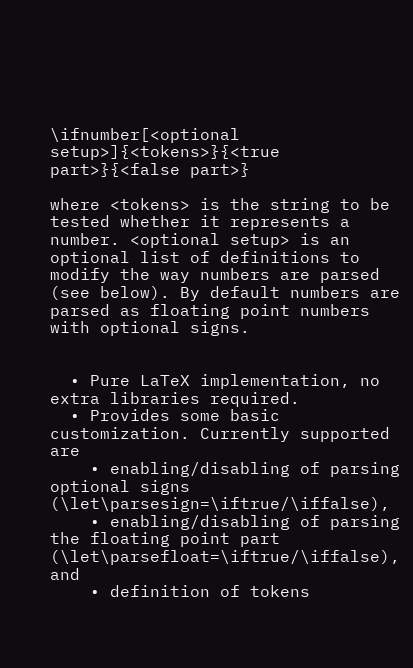\ifnumber[<optional setup>]{<tokens>}{<true part>}{<false part>}

where <tokens> is the string to be tested whether it represents a number. <optional setup> is an optional list of definitions to modify the way numbers are parsed (see below). By default numbers are parsed as floating point numbers with optional signs.


  • Pure LaTeX implementation, no extra libraries required.
  • Provides some basic customization. Currently supported are
    • enabling/disabling of parsing optional signs (\let\parsesign=\iftrue/\iffalse),
    • enabling/disabling of parsing the floating point part (\let\parsefloat=\iftrue/\iffalse), and
    • definition of tokens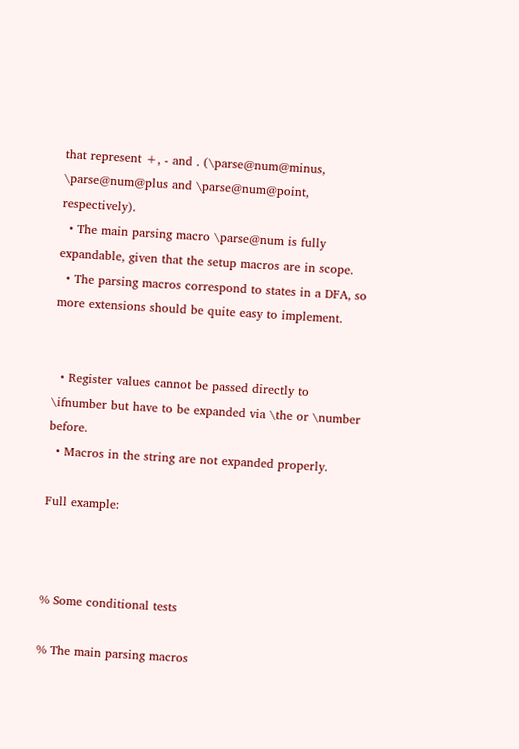that represent +, - and . (\parse@num@minus, \parse@num@plus and \parse@num@point, respectively).
  • The main parsing macro \parse@num is fully expandable, given that the setup macros are in scope.
  • The parsing macros correspond to states in a DFA, so more extensions should be quite easy to implement.


  • Register values cannot be passed directly to \ifnumber but have to be expanded via \the or \number before.
  • Macros in the string are not expanded properly.

Full example:



% Some conditional tests

% The main parsing macros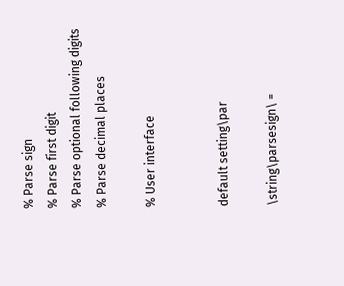% Parse sign
% Parse first digit
% Parse optional following digits
% Parse decimal places

% User interface


default setting\par

\string\parsesign\ =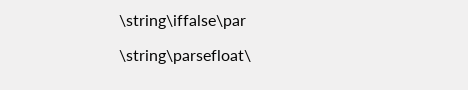\string\iffalse\par

\string\parsefloat\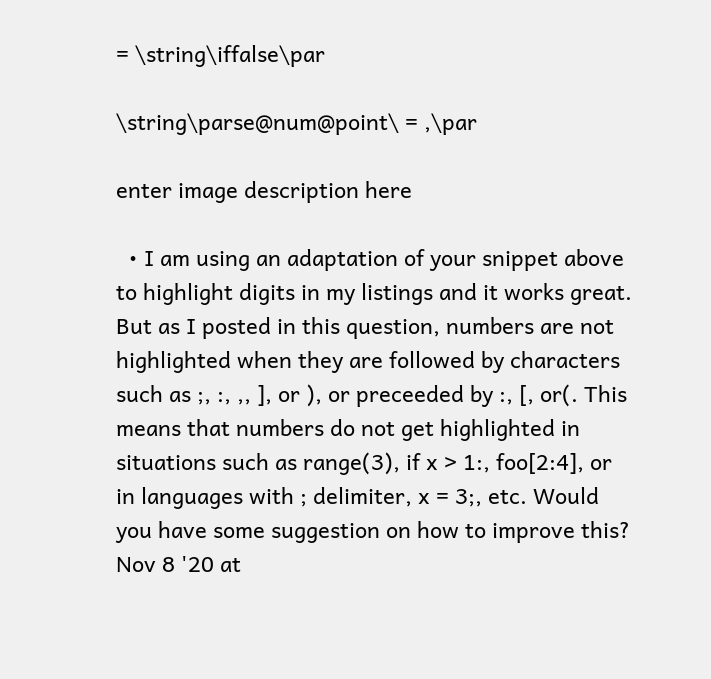= \string\iffalse\par

\string\parse@num@point\ = ,\par

enter image description here

  • I am using an adaptation of your snippet above to highlight digits in my listings and it works great. But as I posted in this question, numbers are not highlighted when they are followed by characters such as ;, :, ,, ], or ), or preceeded by :, [, or(. This means that numbers do not get highlighted in situations such as range(3), if x > 1:, foo[2:4], or in languages with ; delimiter, x = 3;, etc. Would you have some suggestion on how to improve this? Nov 8 '20 at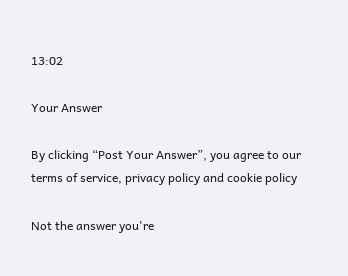13:02

Your Answer

By clicking “Post Your Answer”, you agree to our terms of service, privacy policy and cookie policy

Not the answer you're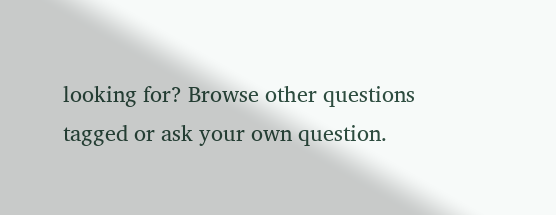looking for? Browse other questions tagged or ask your own question.